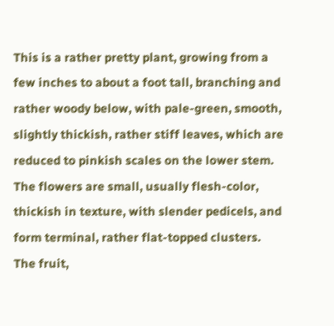This is a rather pretty plant, growing from a few inches to about a foot tall, branching and rather woody below, with pale-green, smooth, slightly thickish, rather stiff leaves, which are reduced to pinkish scales on the lower stem. The flowers are small, usually flesh-color, thickish in texture, with slender pedicels, and form terminal, rather flat-topped clusters. The fruit,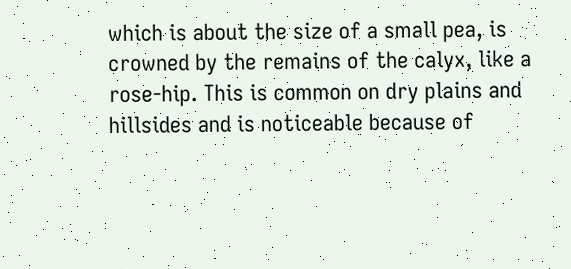which is about the size of a small pea, is crowned by the remains of the calyx, like a rose-hip. This is common on dry plains and hillsides and is noticeable because of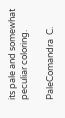its pale and somewhat peculiar coloring.

PaleComandra  C.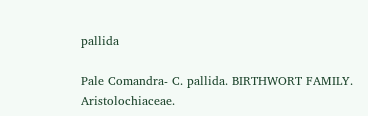pallida

Pale Comandra- C. pallida. BIRTHWORT FAMILY. Aristolochiaceae.